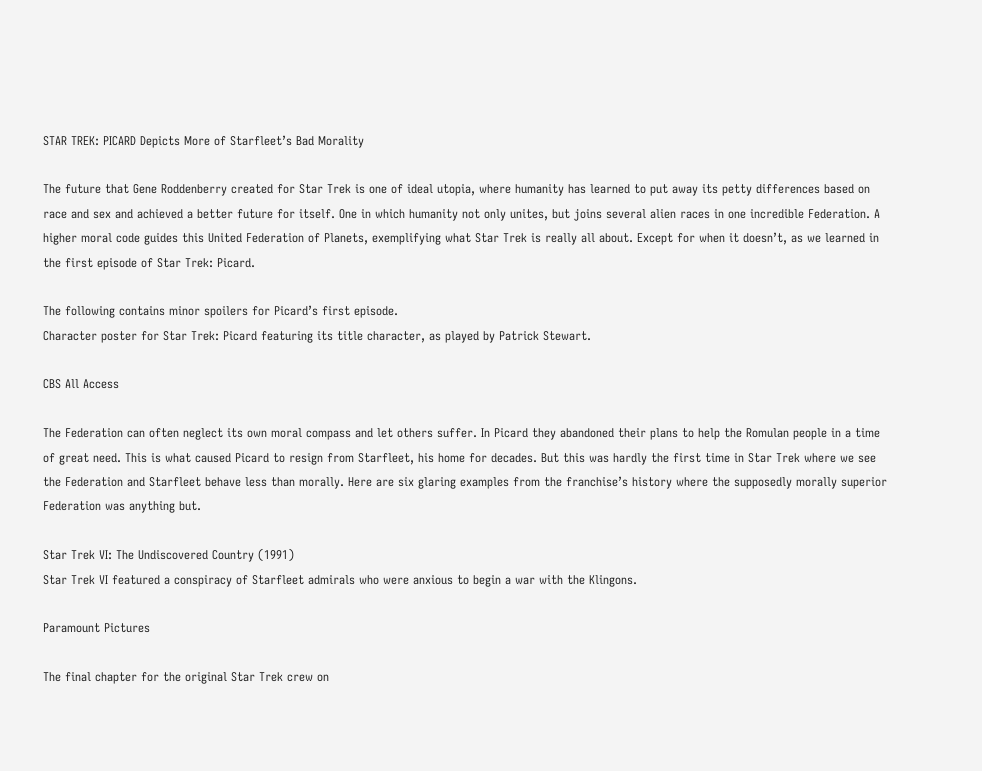STAR TREK: PICARD Depicts More of Starfleet’s Bad Morality

The future that Gene Roddenberry created for Star Trek is one of ideal utopia, where humanity has learned to put away its petty differences based on race and sex and achieved a better future for itself. One in which humanity not only unites, but joins several alien races in one incredible Federation. A higher moral code guides this United Federation of Planets, exemplifying what Star Trek is really all about. Except for when it doesn’t, as we learned in the first episode of Star Trek: Picard.

The following contains minor spoilers for Picard’s first episode.
Character poster for Star Trek: Picard featuring its title character, as played by Patrick Stewart.

CBS All Access

The Federation can often neglect its own moral compass and let others suffer. In Picard they abandoned their plans to help the Romulan people in a time of great need. This is what caused Picard to resign from Starfleet, his home for decades. But this was hardly the first time in Star Trek where we see the Federation and Starfleet behave less than morally. Here are six glaring examples from the franchise’s history where the supposedly morally superior Federation was anything but.

Star Trek VI: The Undiscovered Country (1991)
Star Trek VI featured a conspiracy of Starfleet admirals who were anxious to begin a war with the Klingons.

Paramount Pictures

The final chapter for the original Star Trek crew on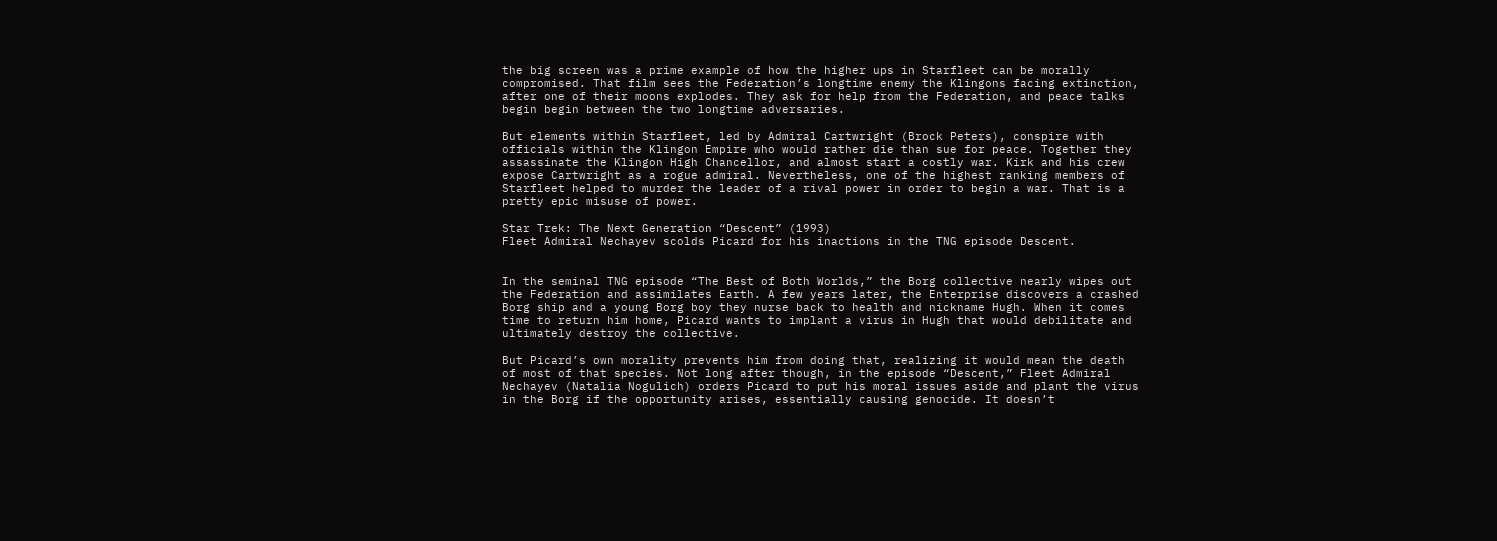the big screen was a prime example of how the higher ups in Starfleet can be morally compromised. That film sees the Federation’s longtime enemy the Klingons facing extinction, after one of their moons explodes. They ask for help from the Federation, and peace talks begin begin between the two longtime adversaries.

But elements within Starfleet, led by Admiral Cartwright (Brock Peters), conspire with officials within the Klingon Empire who would rather die than sue for peace. Together they assassinate the Klingon High Chancellor, and almost start a costly war. Kirk and his crew expose Cartwright as a rogue admiral. Nevertheless, one of the highest ranking members of Starfleet helped to murder the leader of a rival power in order to begin a war. That is a pretty epic misuse of power.

Star Trek: The Next Generation “Descent” (1993)
Fleet Admiral Nechayev scolds Picard for his inactions in the TNG episode Descent.


In the seminal TNG episode “The Best of Both Worlds,” the Borg collective nearly wipes out the Federation and assimilates Earth. A few years later, the Enterprise discovers a crashed Borg ship and a young Borg boy they nurse back to health and nickname Hugh. When it comes time to return him home, Picard wants to implant a virus in Hugh that would debilitate and ultimately destroy the collective.

But Picard’s own morality prevents him from doing that, realizing it would mean the death of most of that species. Not long after though, in the episode “Descent,” Fleet Admiral Nechayev (Natalia Nogulich) orders Picard to put his moral issues aside and plant the virus in the Borg if the opportunity arises, essentially causing genocide. It doesn’t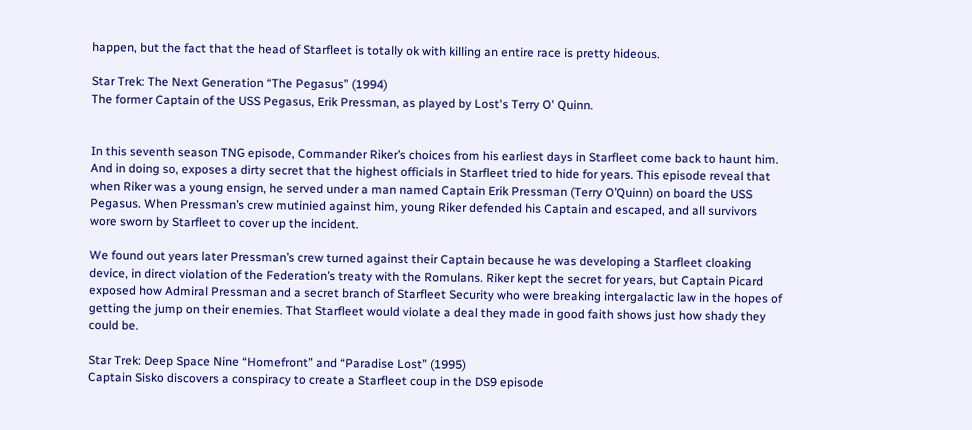happen, but the fact that the head of Starfleet is totally ok with killing an entire race is pretty hideous.

Star Trek: The Next Generation “The Pegasus” (1994)
The former Captain of the USS Pegasus, Erik Pressman, as played by Lost's Terry O' Quinn.


In this seventh season TNG episode, Commander Riker’s choices from his earliest days in Starfleet come back to haunt him. And in doing so, exposes a dirty secret that the highest officials in Starfleet tried to hide for years. This episode reveal that when Riker was a young ensign, he served under a man named Captain Erik Pressman (Terry O’Quinn) on board the USS Pegasus. When Pressman’s crew mutinied against him, young Riker defended his Captain and escaped, and all survivors wore sworn by Starfleet to cover up the incident.

We found out years later Pressman’s crew turned against their Captain because he was developing a Starfleet cloaking device, in direct violation of the Federation’s treaty with the Romulans. Riker kept the secret for years, but Captain Picard exposed how Admiral Pressman and a secret branch of Starfleet Security who were breaking intergalactic law in the hopes of getting the jump on their enemies. That Starfleet would violate a deal they made in good faith shows just how shady they could be.

Star Trek: Deep Space Nine “Homefront” and “Paradise Lost” (1995)
Captain Sisko discovers a conspiracy to create a Starfleet coup in the DS9 episode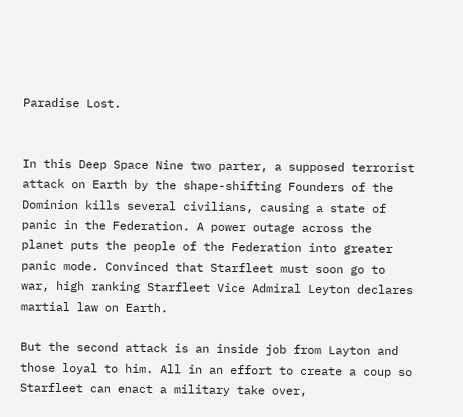Paradise Lost.


In this Deep Space Nine two parter, a supposed terrorist attack on Earth by the shape-shifting Founders of the Dominion kills several civilians, causing a state of panic in the Federation. A power outage across the planet puts the people of the Federation into greater panic mode. Convinced that Starfleet must soon go to war, high ranking Starfleet Vice Admiral Leyton declares martial law on Earth.

But the second attack is an inside job from Layton and those loyal to him. All in an effort to create a coup so Starfleet can enact a military take over,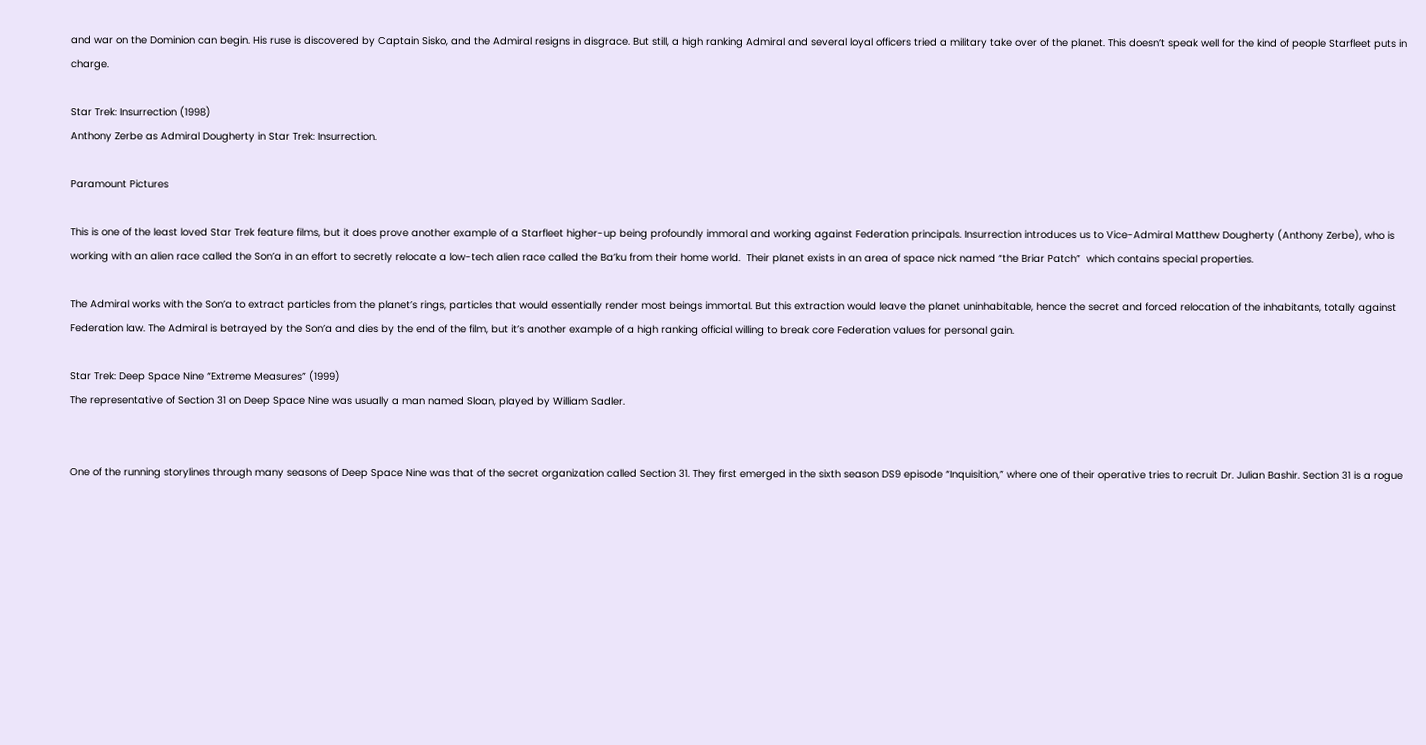and war on the Dominion can begin. His ruse is discovered by Captain Sisko, and the Admiral resigns in disgrace. But still, a high ranking Admiral and several loyal officers tried a military take over of the planet. This doesn’t speak well for the kind of people Starfleet puts in charge.

Star Trek: Insurrection (1998)
Anthony Zerbe as Admiral Dougherty in Star Trek: Insurrection.

Paramount Pictures

This is one of the least loved Star Trek feature films, but it does prove another example of a Starfleet higher-up being profoundly immoral and working against Federation principals. Insurrection introduces us to Vice-Admiral Matthew Dougherty (Anthony Zerbe), who is working with an alien race called the Son’a in an effort to secretly relocate a low-tech alien race called the Ba’ku from their home world.  Their planet exists in an area of space nick named “the Briar Patch”  which contains special properties.

The Admiral works with the Son’a to extract particles from the planet’s rings, particles that would essentially render most beings immortal. But this extraction would leave the planet uninhabitable, hence the secret and forced relocation of the inhabitants, totally against Federation law. The Admiral is betrayed by the Son’a and dies by the end of the film, but it’s another example of a high ranking official willing to break core Federation values for personal gain.

Star Trek: Deep Space Nine “Extreme Measures” (1999)
The representative of Section 31 on Deep Space Nine was usually a man named Sloan, played by William Sadler.


One of the running storylines through many seasons of Deep Space Nine was that of the secret organization called Section 31. They first emerged in the sixth season DS9 episode “Inquisition,” where one of their operative tries to recruit Dr. Julian Bashir. Section 31 is a rogue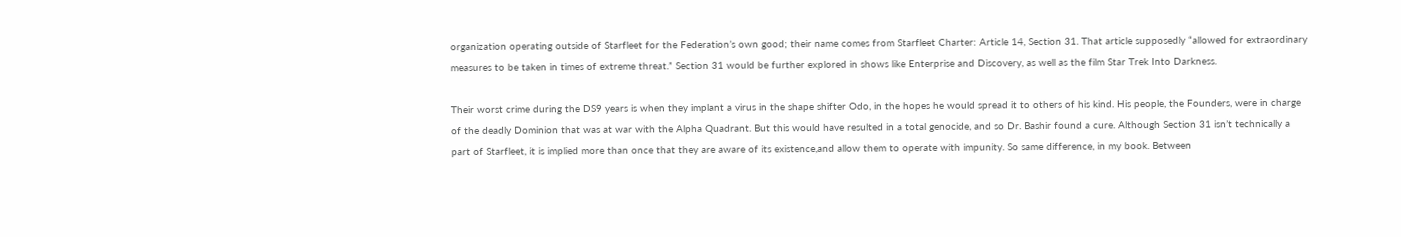organization operating outside of Starfleet for the Federation’s own good; their name comes from Starfleet Charter: Article 14, Section 31. That article supposedly “allowed for extraordinary measures to be taken in times of extreme threat.” Section 31 would be further explored in shows like Enterprise and Discovery, as well as the film Star Trek Into Darkness.

Their worst crime during the DS9 years is when they implant a virus in the shape shifter Odo, in the hopes he would spread it to others of his kind. His people, the Founders, were in charge of the deadly Dominion that was at war with the Alpha Quadrant. But this would have resulted in a total genocide, and so Dr. Bashir found a cure. Although Section 31 isn’t technically a part of Starfleet, it is implied more than once that they are aware of its existence,and allow them to operate with impunity. So same difference, in my book. Between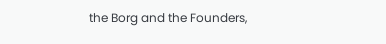the Borg and the Founders,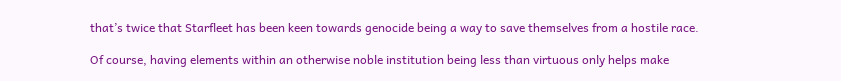that’s twice that Starfleet has been keen towards genocide being a way to save themselves from a hostile race.

Of course, having elements within an otherwise noble institution being less than virtuous only helps make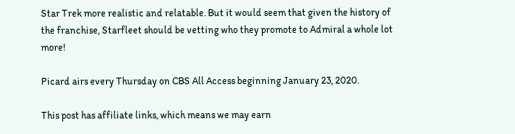Star Trek more realistic and relatable. But it would seem that given the history of the franchise, Starfleet should be vetting who they promote to Admiral a whole lot more!

Picard airs every Thursday on CBS All Access beginning January 23, 2020.

This post has affiliate links, which means we may earn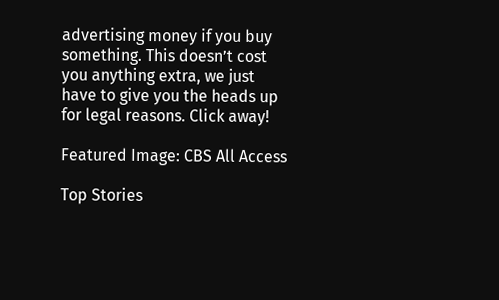advertising money if you buy something. This doesn’t cost you anything extra, we just have to give you the heads up for legal reasons. Click away!

Featured Image: CBS All Access

Top Stories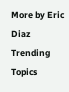More by Eric Diaz
Trending Topics